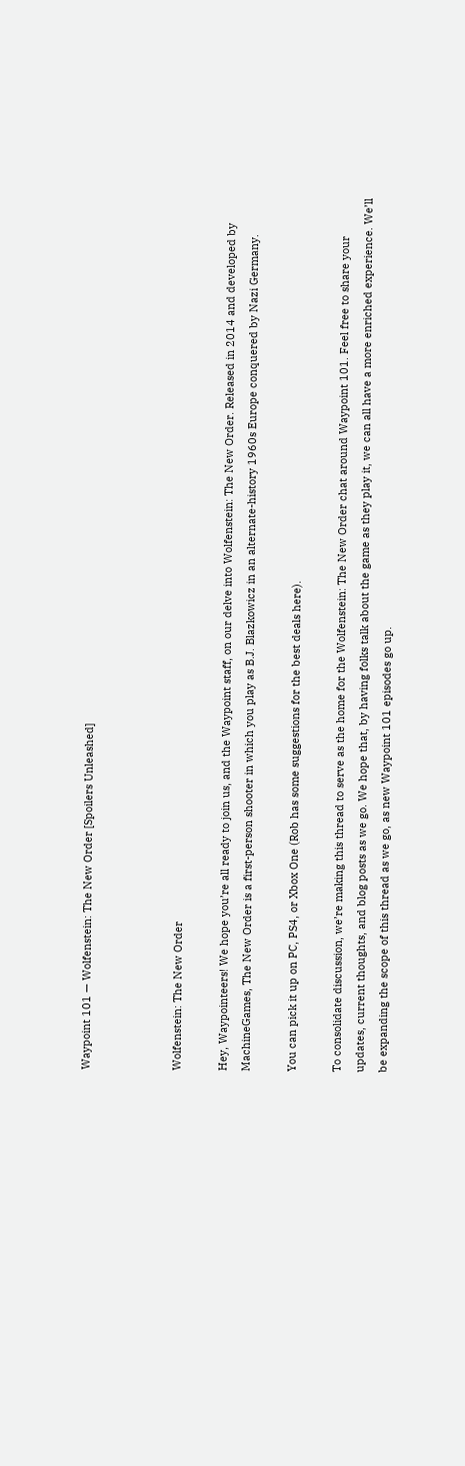Waypoint 101 — Wolfenstein: The New Order [Spoilers Unleashed]



Wolfenstein: The New Order

Hey, Waypointeers! We hope you’re all ready to join us, and the Waypoint staff, on our delve into Wolfenstein: The New Order. Released in 2014 and developed by MachineGames, The New Order is a first-person shooter in which you play as B.J. Blazkowicz in an alternate-history 1960s Europe conquered by Nazi Germany.

You can pick it up on PC, PS4, or Xbox One (Rob has some suggestions for the best deals here).

To consolidate discussion, we’re making this thread to serve as the home for the Wolfenstein: The New Order chat around Waypoint 101. Feel free to share your updates, current thoughts, and blog posts as we go. We hope that, by having folks talk about the game as they play it, we can all have a more enriched experience. We’ll be expanding the scope of this thread as we go, as new Waypoint 101 episodes go up.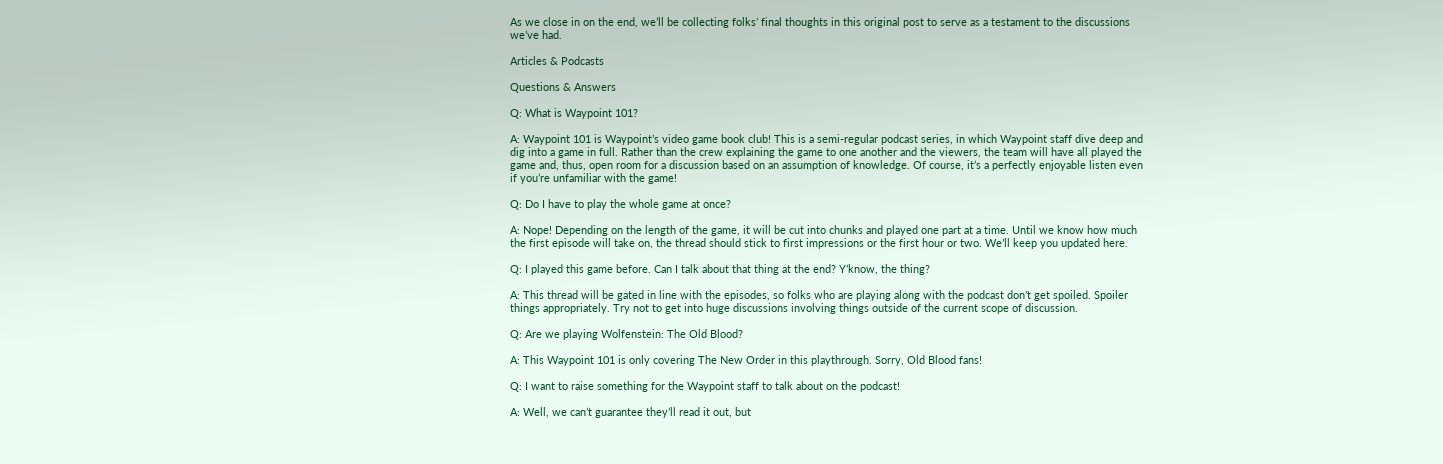As we close in on the end, we’ll be collecting folks’ final thoughts in this original post to serve as a testament to the discussions we’ve had.

Articles & Podcasts

Questions & Answers

Q: What is Waypoint 101?

A: Waypoint 101 is Waypoint’s video game book club! This is a semi-regular podcast series, in which Waypoint staff dive deep and dig into a game in full. Rather than the crew explaining the game to one another and the viewers, the team will have all played the game and, thus, open room for a discussion based on an assumption of knowledge. Of course, it’s a perfectly enjoyable listen even if you’re unfamiliar with the game!

Q: Do I have to play the whole game at once?

A: Nope! Depending on the length of the game, it will be cut into chunks and played one part at a time. Until we know how much the first episode will take on, the thread should stick to first impressions or the first hour or two. We’ll keep you updated here.

Q: I played this game before. Can I talk about that thing at the end? Y’know, the thing?

A: This thread will be gated in line with the episodes, so folks who are playing along with the podcast don’t get spoiled. Spoiler things appropriately. Try not to get into huge discussions involving things outside of the current scope of discussion.

Q: Are we playing Wolfenstein: The Old Blood?

A: This Waypoint 101 is only covering The New Order in this playthrough. Sorry, Old Blood fans!

Q: I want to raise something for the Waypoint staff to talk about on the podcast!

A: Well, we can’t guarantee they’ll read it out, but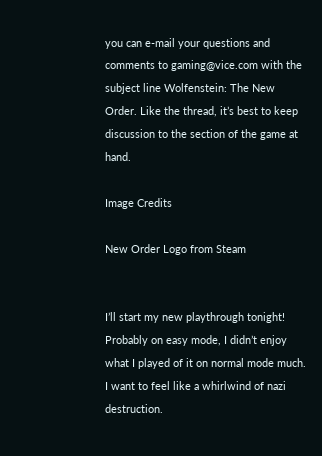you can e-mail your questions and comments to gaming@vice.com with the subject line Wolfenstein: The New Order. Like the thread, it’s best to keep discussion to the section of the game at hand.

Image Credits

New Order Logo from Steam


I’ll start my new playthrough tonight! Probably on easy mode, I didn’t enjoy what I played of it on normal mode much. I want to feel like a whirlwind of nazi destruction.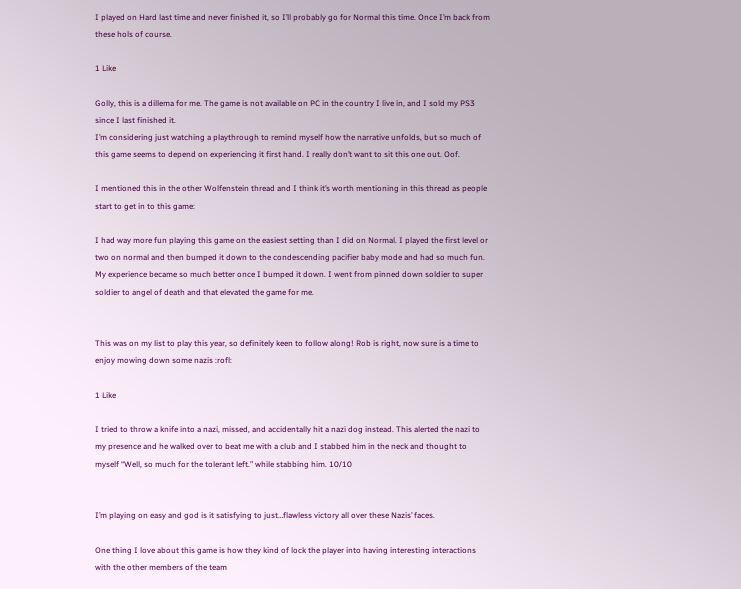I played on Hard last time and never finished it, so I’ll probably go for Normal this time. Once I’m back from these hols of course.

1 Like

Golly, this is a dillema for me. The game is not available on PC in the country I live in, and I sold my PS3 since I last finished it.
I’m considering just watching a playthrough to remind myself how the narrative unfolds, but so much of this game seems to depend on experiencing it first hand. I really don’t want to sit this one out. Oof.

I mentioned this in the other Wolfenstein thread and I think it’s worth mentioning in this thread as people start to get in to this game:

I had way more fun playing this game on the easiest setting than I did on Normal. I played the first level or two on normal and then bumped it down to the condescending pacifier baby mode and had so much fun. My experience became so much better once I bumped it down. I went from pinned down soldier to super soldier to angel of death and that elevated the game for me.


This was on my list to play this year, so definitely keen to follow along! Rob is right, now sure is a time to enjoy mowing down some nazis :rofl:

1 Like

I tried to throw a knife into a nazi, missed, and accidentally hit a nazi dog instead. This alerted the nazi to my presence and he walked over to beat me with a club and I stabbed him in the neck and thought to myself “Well, so much for the tolerant left.” while stabbing him. 10/10


I’m playing on easy and god is it satisfying to just…flawless victory all over these Nazis’ faces.

One thing I love about this game is how they kind of lock the player into having interesting interactions with the other members of the team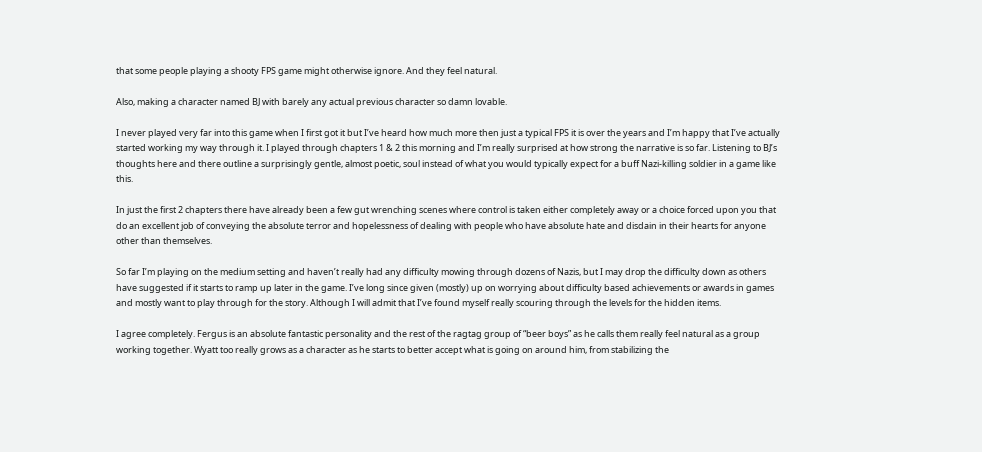that some people playing a shooty FPS game might otherwise ignore. And they feel natural.

Also, making a character named BJ with barely any actual previous character so damn lovable.

I never played very far into this game when I first got it but I’ve heard how much more then just a typical FPS it is over the years and I’m happy that I’ve actually started working my way through it. I played through chapters 1 & 2 this morning and I’m really surprised at how strong the narrative is so far. Listening to BJ’s thoughts here and there outline a surprisingly gentle, almost poetic, soul instead of what you would typically expect for a buff Nazi-killing soldier in a game like this.

In just the first 2 chapters there have already been a few gut wrenching scenes where control is taken either completely away or a choice forced upon you that do an excellent job of conveying the absolute terror and hopelessness of dealing with people who have absolute hate and disdain in their hearts for anyone other than themselves.

So far I’m playing on the medium setting and haven’t really had any difficulty mowing through dozens of Nazis, but I may drop the difficulty down as others have suggested if it starts to ramp up later in the game. I’ve long since given (mostly) up on worrying about difficulty based achievements or awards in games and mostly want to play through for the story. Although I will admit that I’ve found myself really scouring through the levels for the hidden items.

I agree completely. Fergus is an absolute fantastic personality and the rest of the ragtag group of “beer boys” as he calls them really feel natural as a group working together. Wyatt too really grows as a character as he starts to better accept what is going on around him, from stabilizing the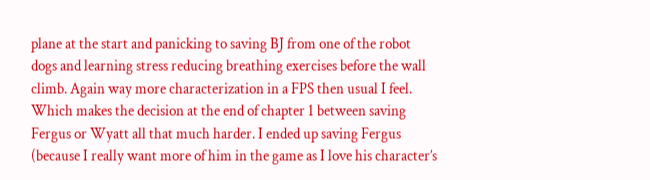plane at the start and panicking to saving BJ from one of the robot dogs and learning stress reducing breathing exercises before the wall climb. Again way more characterization in a FPS then usual I feel. Which makes the decision at the end of chapter 1 between saving Fergus or Wyatt all that much harder. I ended up saving Fergus (because I really want more of him in the game as I love his character’s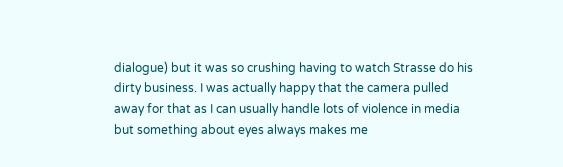dialogue) but it was so crushing having to watch Strasse do his dirty business. I was actually happy that the camera pulled away for that as I can usually handle lots of violence in media but something about eyes always makes me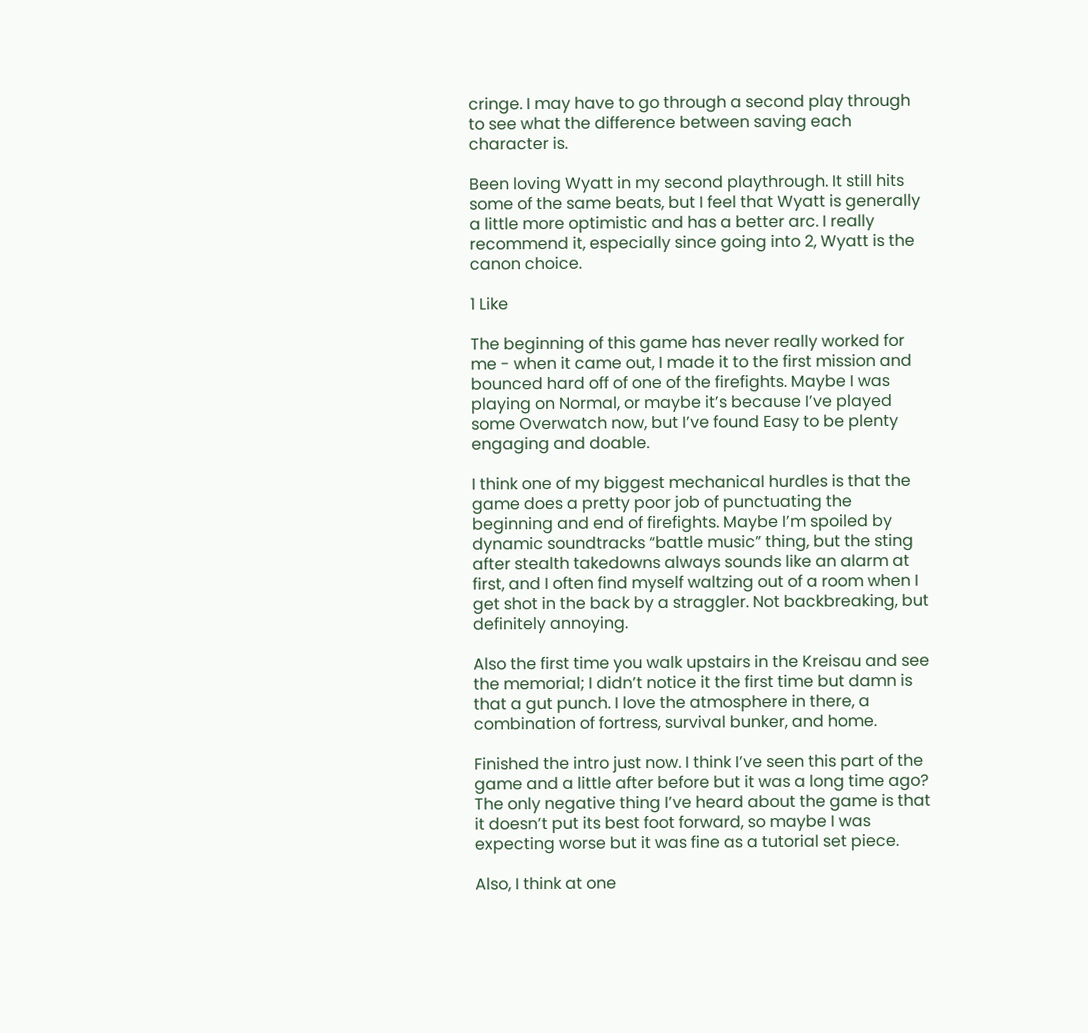cringe. I may have to go through a second play through to see what the difference between saving each character is.

Been loving Wyatt in my second playthrough. It still hits some of the same beats, but I feel that Wyatt is generally a little more optimistic and has a better arc. I really recommend it, especially since going into 2, Wyatt is the canon choice.

1 Like

The beginning of this game has never really worked for me - when it came out, I made it to the first mission and bounced hard off of one of the firefights. Maybe I was playing on Normal, or maybe it’s because I’ve played some Overwatch now, but I’ve found Easy to be plenty engaging and doable.

I think one of my biggest mechanical hurdles is that the game does a pretty poor job of punctuating the beginning and end of firefights. Maybe I’m spoiled by dynamic soundtracks “battle music” thing, but the sting after stealth takedowns always sounds like an alarm at first, and I often find myself waltzing out of a room when I get shot in the back by a straggler. Not backbreaking, but definitely annoying.

Also the first time you walk upstairs in the Kreisau and see the memorial; I didn’t notice it the first time but damn is that a gut punch. I love the atmosphere in there, a combination of fortress, survival bunker, and home.

Finished the intro just now. I think I’ve seen this part of the game and a little after before but it was a long time ago? The only negative thing I’ve heard about the game is that it doesn’t put its best foot forward, so maybe I was expecting worse but it was fine as a tutorial set piece.

Also, I think at one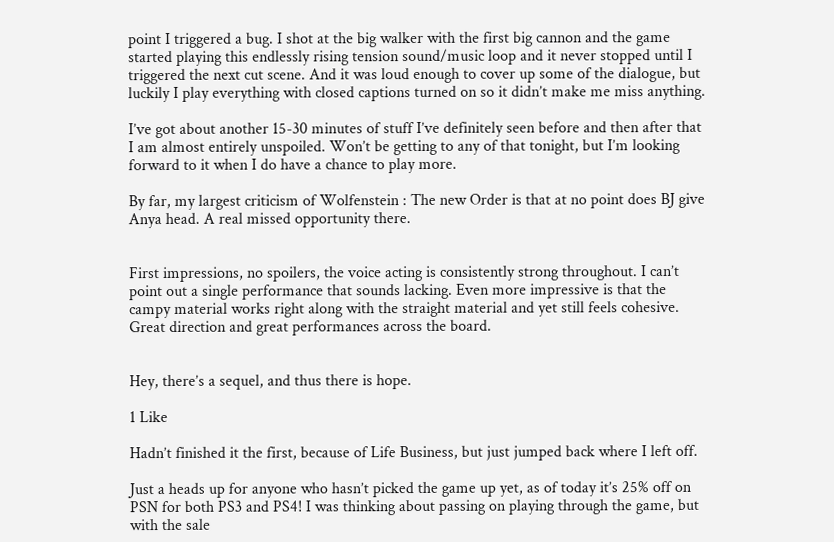point I triggered a bug. I shot at the big walker with the first big cannon and the game started playing this endlessly rising tension sound/music loop and it never stopped until I triggered the next cut scene. And it was loud enough to cover up some of the dialogue, but luckily I play everything with closed captions turned on so it didn’t make me miss anything.

I’ve got about another 15-30 minutes of stuff I’ve definitely seen before and then after that I am almost entirely unspoiled. Won’t be getting to any of that tonight, but I’m looking forward to it when I do have a chance to play more.

By far, my largest criticism of Wolfenstein : The new Order is that at no point does BJ give Anya head. A real missed opportunity there.


First impressions, no spoilers, the voice acting is consistently strong throughout. I can’t point out a single performance that sounds lacking. Even more impressive is that the campy material works right along with the straight material and yet still feels cohesive. Great direction and great performances across the board.


Hey, there’s a sequel, and thus there is hope.

1 Like

Hadn’t finished it the first, because of Life Business, but just jumped back where I left off.

Just a heads up for anyone who hasn’t picked the game up yet, as of today it’s 25% off on PSN for both PS3 and PS4! I was thinking about passing on playing through the game, but with the sale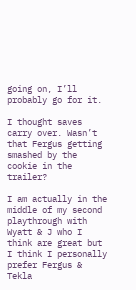going on, I’ll probably go for it.

I thought saves carry over. Wasn’t that Fergus getting smashed by the cookie in the trailer?

I am actually in the middle of my second playthrough with Wyatt & J who I think are great but I think I personally prefer Fergus & Tekla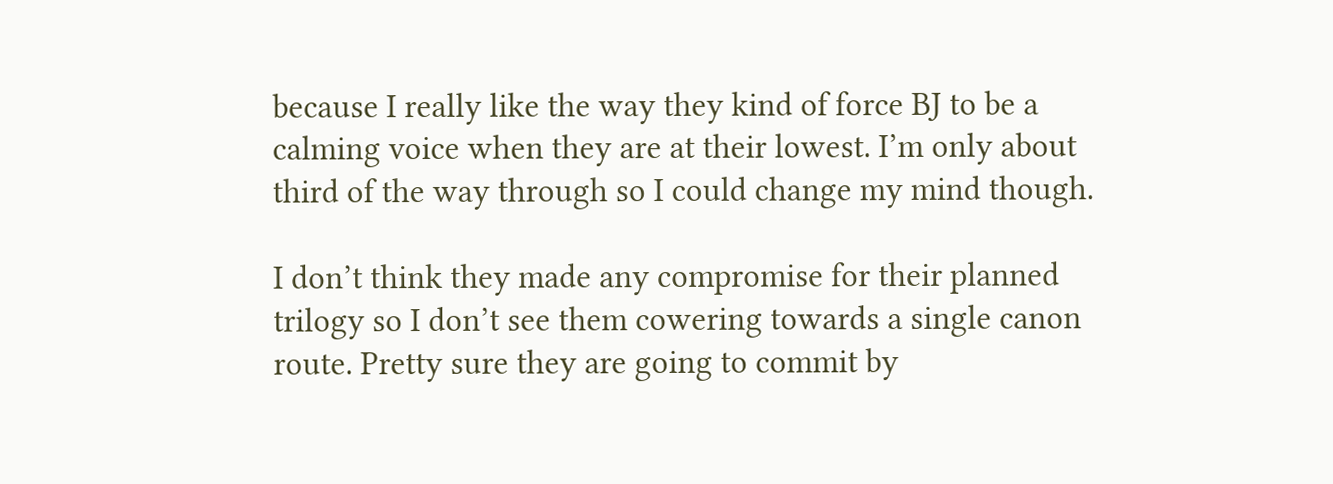because I really like the way they kind of force BJ to be a calming voice when they are at their lowest. I’m only about third of the way through so I could change my mind though.

I don’t think they made any compromise for their planned trilogy so I don’t see them cowering towards a single canon route. Pretty sure they are going to commit by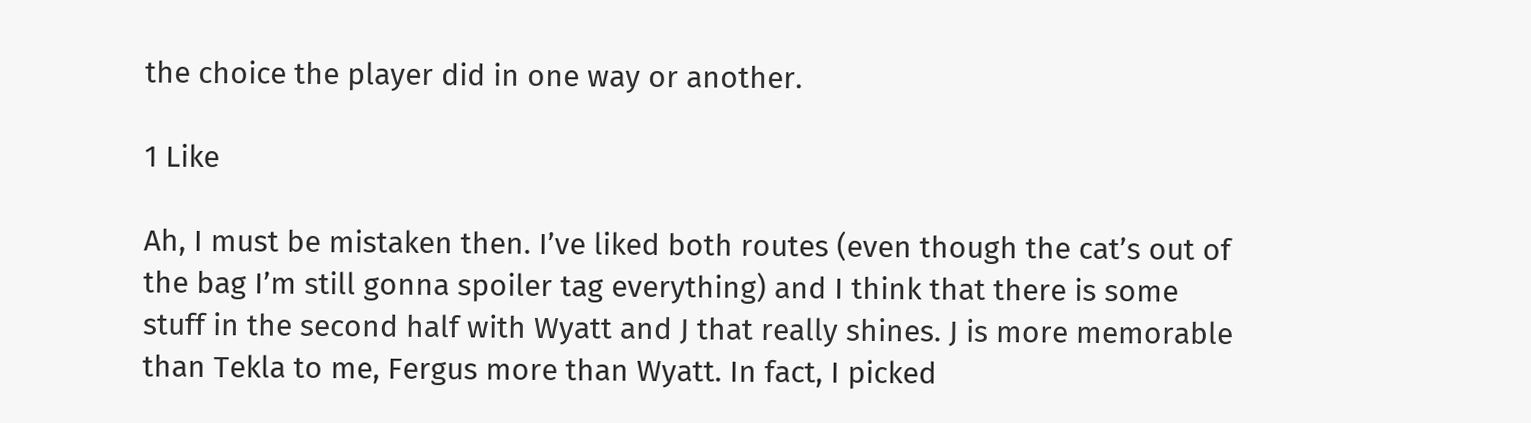the choice the player did in one way or another.

1 Like

Ah, I must be mistaken then. I’ve liked both routes (even though the cat’s out of the bag I’m still gonna spoiler tag everything) and I think that there is some stuff in the second half with Wyatt and J that really shines. J is more memorable than Tekla to me, Fergus more than Wyatt. In fact, I picked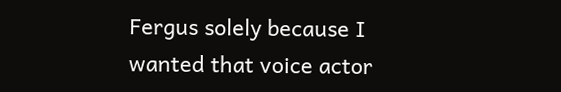Fergus solely because I wanted that voice actor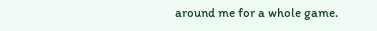around me for a whole game.